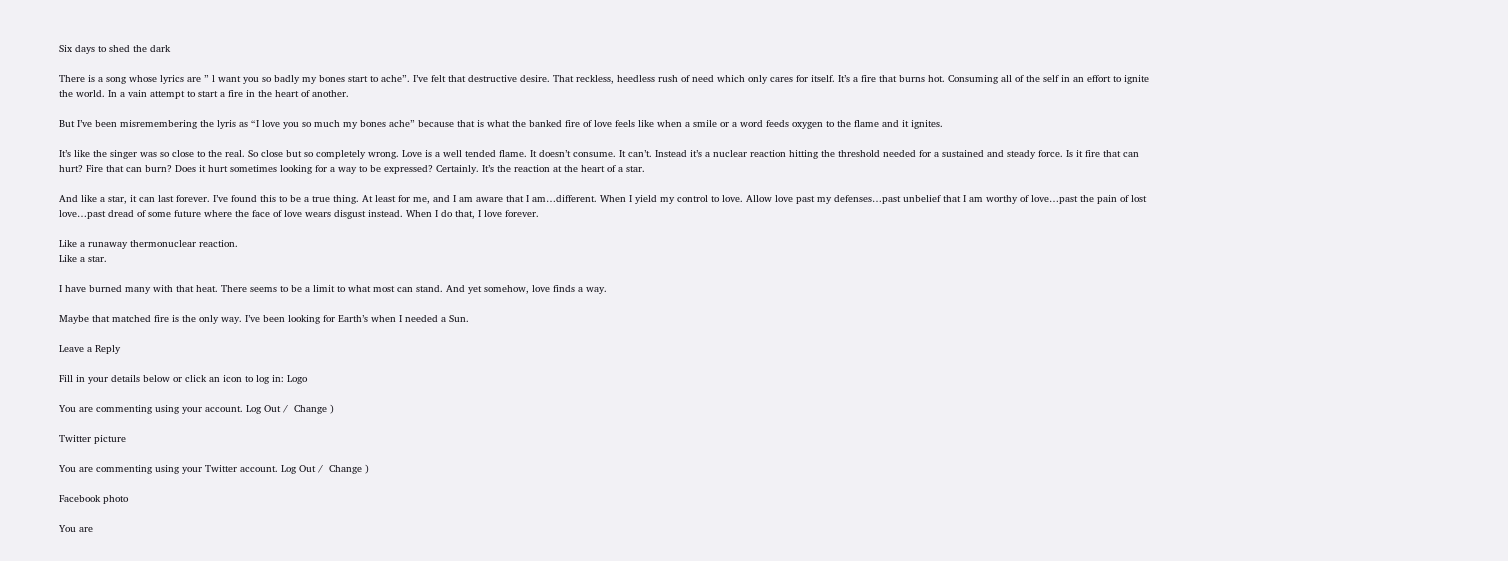Six days to shed the dark

There is a song whose lyrics are ” l want you so badly my bones start to ache”. I’ve felt that destructive desire. That reckless, heedless rush of need which only cares for itself. It’s a fire that burns hot. Consuming all of the self in an effort to ignite the world. In a vain attempt to start a fire in the heart of another.

But I’ve been misremembering the lyris as “I love you so much my bones ache” because that is what the banked fire of love feels like when a smile or a word feeds oxygen to the flame and it ignites.

It’s like the singer was so close to the real. So close but so completely wrong. Love is a well tended flame. It doesn’t consume. It can’t. Instead it’s a nuclear reaction hitting the threshold needed for a sustained and steady force. Is it fire that can hurt? Fire that can burn? Does it hurt sometimes looking for a way to be expressed? Certainly. It’s the reaction at the heart of a star.

And like a star, it can last forever. I’ve found this to be a true thing. At least for me, and I am aware that I am…different. When I yield my control to love. Allow love past my defenses…past unbelief that I am worthy of love…past the pain of lost love…past dread of some future where the face of love wears disgust instead. When I do that, I love forever.

Like a runaway thermonuclear reaction.
Like a star.

I have burned many with that heat. There seems to be a limit to what most can stand. And yet somehow, love finds a way.

Maybe that matched fire is the only way. I’ve been looking for Earth’s when I needed a Sun.

Leave a Reply

Fill in your details below or click an icon to log in: Logo

You are commenting using your account. Log Out /  Change )

Twitter picture

You are commenting using your Twitter account. Log Out /  Change )

Facebook photo

You are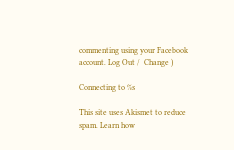commenting using your Facebook account. Log Out /  Change )

Connecting to %s

This site uses Akismet to reduce spam. Learn how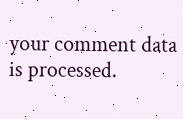your comment data is processed.